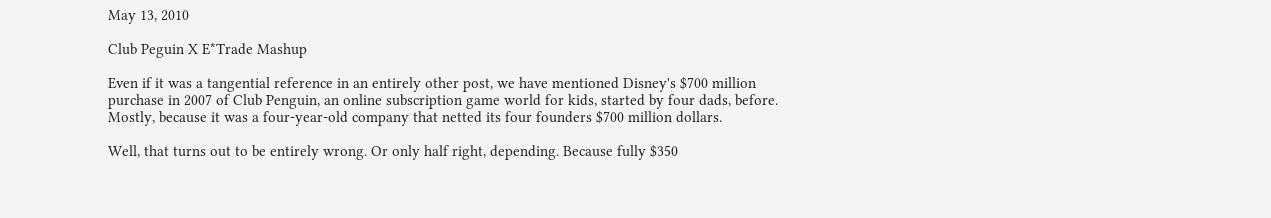May 13, 2010

Club Peguin X E*Trade Mashup

Even if it was a tangential reference in an entirely other post, we have mentioned Disney's $700 million purchase in 2007 of Club Penguin, an online subscription game world for kids, started by four dads, before. Mostly, because it was a four-year-old company that netted its four founders $700 million dollars.

Well, that turns out to be entirely wrong. Or only half right, depending. Because fully $350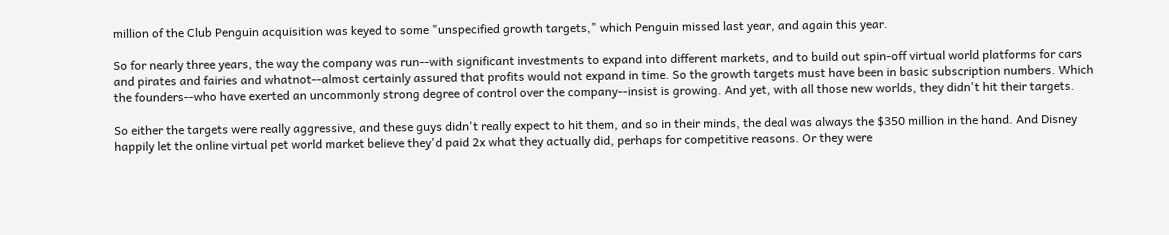million of the Club Penguin acquisition was keyed to some "unspecified growth targets," which Penguin missed last year, and again this year.

So for nearly three years, the way the company was run--with significant investments to expand into different markets, and to build out spin-off virtual world platforms for cars and pirates and fairies and whatnot--almost certainly assured that profits would not expand in time. So the growth targets must have been in basic subscription numbers. Which the founders--who have exerted an uncommonly strong degree of control over the company--insist is growing. And yet, with all those new worlds, they didn't hit their targets.

So either the targets were really aggressive, and these guys didn't really expect to hit them, and so in their minds, the deal was always the $350 million in the hand. And Disney happily let the online virtual pet world market believe they'd paid 2x what they actually did, perhaps for competitive reasons. Or they were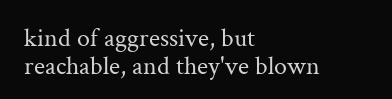kind of aggressive, but reachable, and they've blown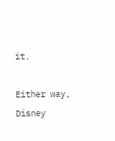it.

Either way, Disney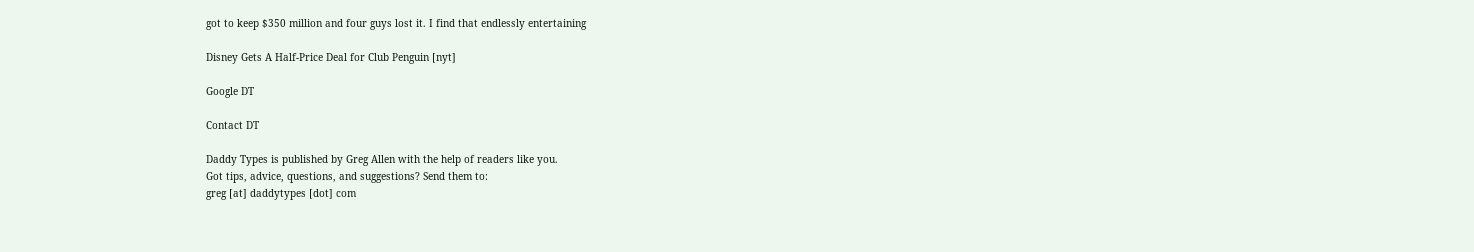got to keep $350 million and four guys lost it. I find that endlessly entertaining

Disney Gets A Half-Price Deal for Club Penguin [nyt]

Google DT

Contact DT

Daddy Types is published by Greg Allen with the help of readers like you.
Got tips, advice, questions, and suggestions? Send them to:
greg [at] daddytypes [dot] com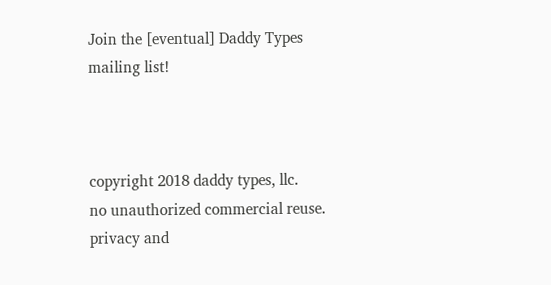Join the [eventual] Daddy Types mailing list!



copyright 2018 daddy types, llc.
no unauthorized commercial reuse.
privacy and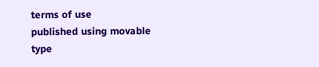terms of use
published using movable type